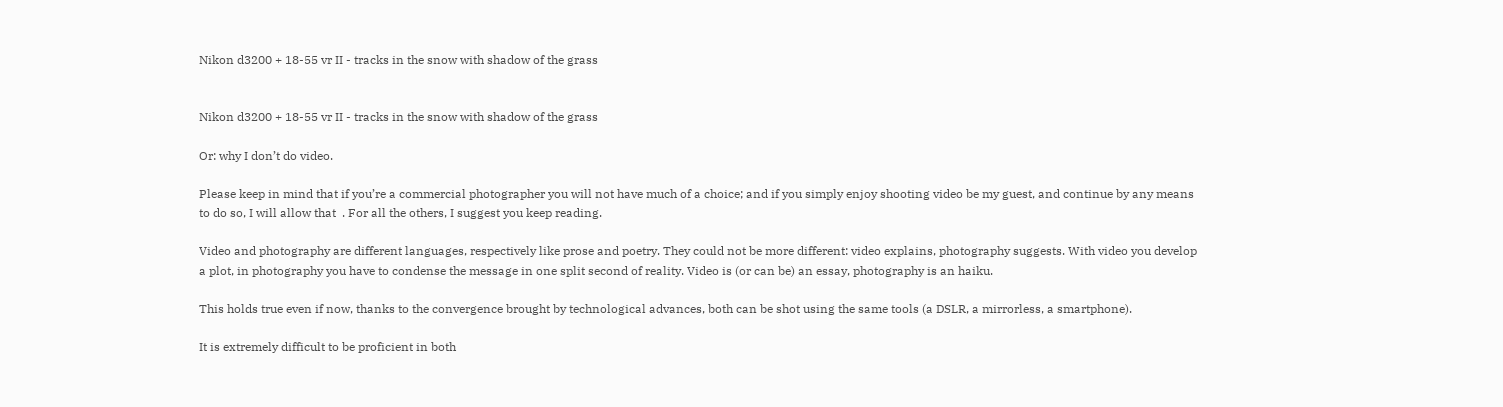Nikon d3200 + 18-55 vr II - tracks in the snow with shadow of the grass


Nikon d3200 + 18-55 vr II - tracks in the snow with shadow of the grass

Or: why I don’t do video.

Please keep in mind that if you’re a commercial photographer you will not have much of a choice; and if you simply enjoy shooting video be my guest, and continue by any means to do so, I will allow that  . For all the others, I suggest you keep reading.

Video and photography are different languages, respectively like prose and poetry. They could not be more different: video explains, photography suggests. With video you develop a plot, in photography you have to condense the message in one split second of reality. Video is (or can be) an essay, photography is an haiku.

This holds true even if now, thanks to the convergence brought by technological advances, both can be shot using the same tools (a DSLR, a mirrorless, a smartphone).

It is extremely difficult to be proficient in both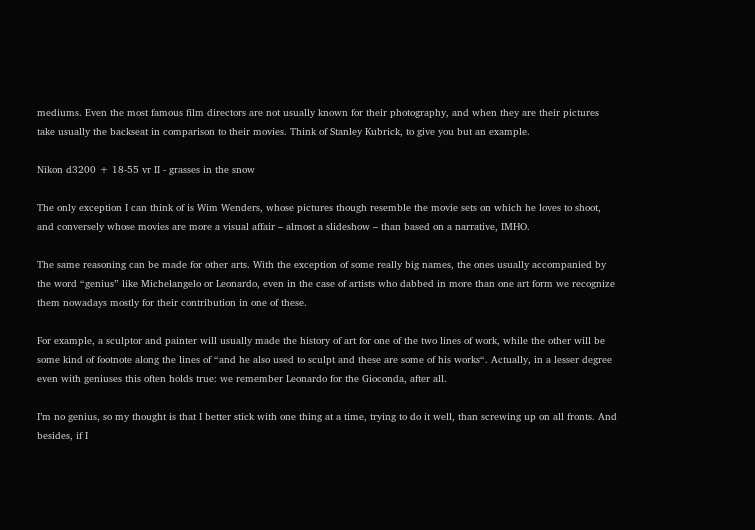mediums. Even the most famous film directors are not usually known for their photography, and when they are their pictures take usually the backseat in comparison to their movies. Think of Stanley Kubrick, to give you but an example.

Nikon d3200 + 18-55 vr II - grasses in the snow

The only exception I can think of is Wim Wenders, whose pictures though resemble the movie sets on which he loves to shoot, and conversely whose movies are more a visual affair – almost a slideshow – than based on a narrative, IMHO.

The same reasoning can be made for other arts. With the exception of some really big names, the ones usually accompanied by the word “genius” like Michelangelo or Leonardo, even in the case of artists who dabbed in more than one art form we recognize them nowadays mostly for their contribution in one of these.

For example, a sculptor and painter will usually made the history of art for one of the two lines of work, while the other will be some kind of footnote along the lines of “and he also used to sculpt and these are some of his works“. Actually, in a lesser degree even with geniuses this often holds true: we remember Leonardo for the Gioconda, after all.

I’m no genius, so my thought is that I better stick with one thing at a time, trying to do it well, than screwing up on all fronts. And besides, if I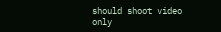should shoot video only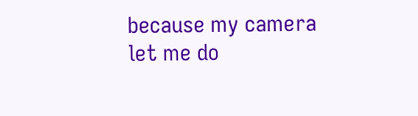because my camera let me do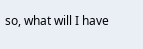so, what will I have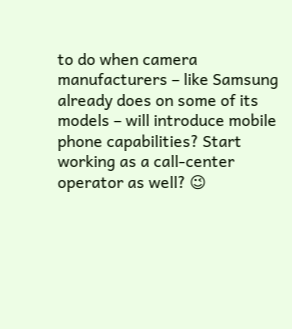to do when camera manufacturers – like Samsung already does on some of its models – will introduce mobile phone capabilities? Start working as a call-center operator as well? 😉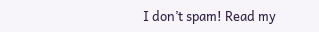I don’t spam! Read my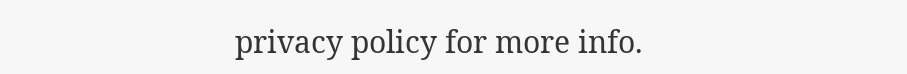privacy policy for more info.